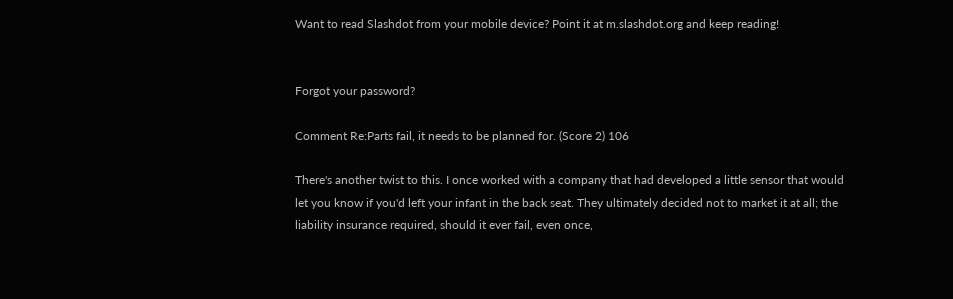Want to read Slashdot from your mobile device? Point it at m.slashdot.org and keep reading!


Forgot your password?

Comment Re:Parts fail, it needs to be planned for. (Score 2) 106

There's another twist to this. I once worked with a company that had developed a little sensor that would let you know if you'd left your infant in the back seat. They ultimately decided not to market it at all; the liability insurance required, should it ever fail, even once,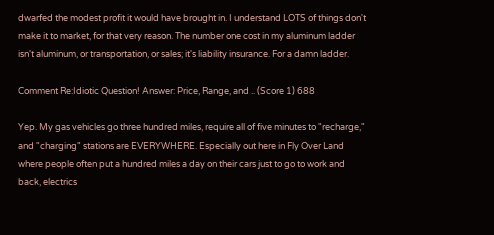dwarfed the modest profit it would have brought in. I understand LOTS of things don't make it to market, for that very reason. The number one cost in my aluminum ladder isn't aluminum, or transportation, or sales; it's liability insurance. For a damn ladder.

Comment Re:Idiotic Question! Answer: Price, Range, and .. (Score 1) 688

Yep. My gas vehicles go three hundred miles, require all of five minutes to "recharge," and "charging" stations are EVERYWHERE. Especially out here in Fly Over Land where people often put a hundred miles a day on their cars just to go to work and back, electrics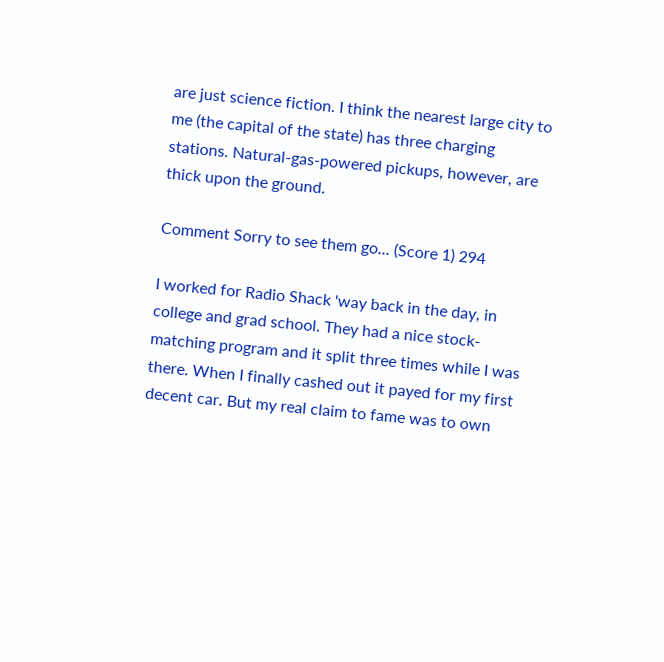are just science fiction. I think the nearest large city to me (the capital of the state) has three charging stations. Natural-gas-powered pickups, however, are thick upon the ground.

Comment Sorry to see them go... (Score 1) 294

I worked for Radio Shack 'way back in the day, in college and grad school. They had a nice stock-matching program and it split three times while I was there. When I finally cashed out it payed for my first decent car. But my real claim to fame was to own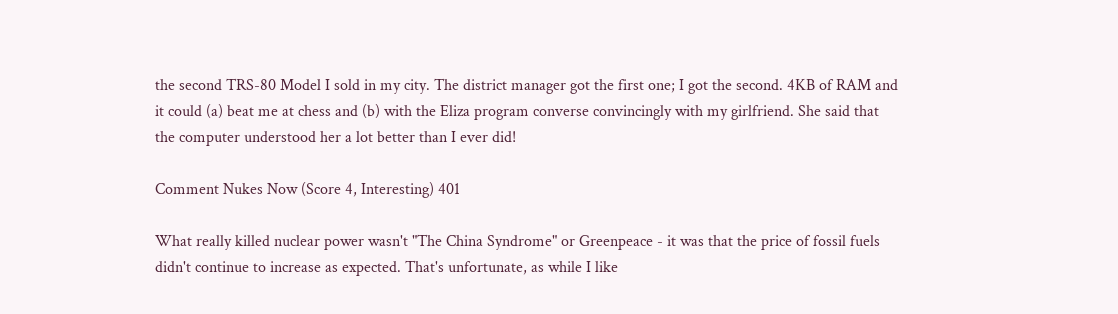the second TRS-80 Model I sold in my city. The district manager got the first one; I got the second. 4KB of RAM and it could (a) beat me at chess and (b) with the Eliza program converse convincingly with my girlfriend. She said that the computer understood her a lot better than I ever did!

Comment Nukes Now (Score 4, Interesting) 401

What really killed nuclear power wasn't "The China Syndrome" or Greenpeace - it was that the price of fossil fuels didn't continue to increase as expected. That's unfortunate, as while I like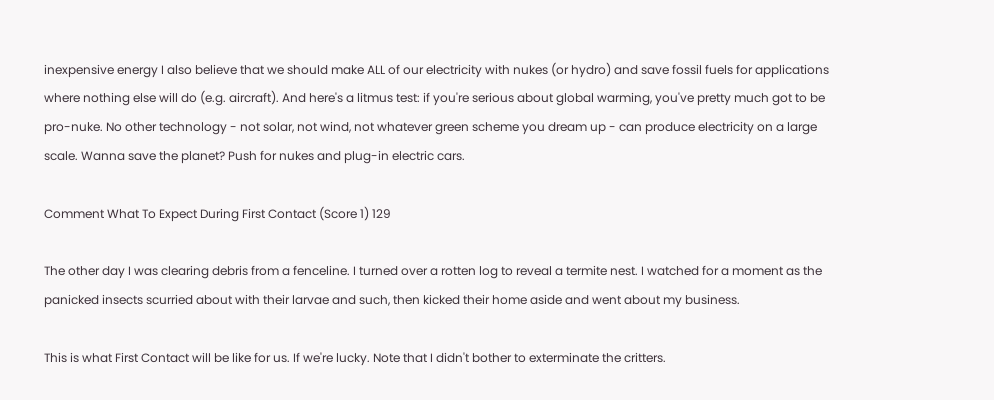inexpensive energy I also believe that we should make ALL of our electricity with nukes (or hydro) and save fossil fuels for applications where nothing else will do (e.g. aircraft). And here's a litmus test: if you're serious about global warming, you've pretty much got to be pro-nuke. No other technology - not solar, not wind, not whatever green scheme you dream up - can produce electricity on a large scale. Wanna save the planet? Push for nukes and plug-in electric cars.

Comment What To Expect During First Contact (Score 1) 129

The other day I was clearing debris from a fenceline. I turned over a rotten log to reveal a termite nest. I watched for a moment as the panicked insects scurried about with their larvae and such, then kicked their home aside and went about my business.

This is what First Contact will be like for us. If we're lucky. Note that I didn't bother to exterminate the critters.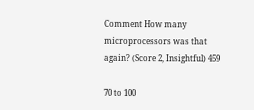Comment How many microprocessors was that again? (Score 2, Insightful) 459

70 to 100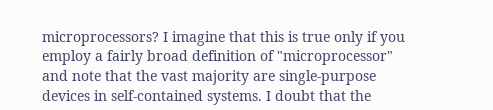microprocessors? I imagine that this is true only if you employ a fairly broad definition of "microprocessor" and note that the vast majority are single-purpose devices in self-contained systems. I doubt that the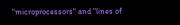"microprocessors" and "lines of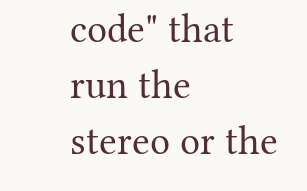code" that run the stereo or the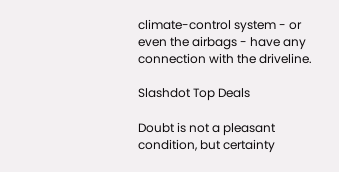climate-control system - or even the airbags - have any connection with the driveline.

Slashdot Top Deals

Doubt is not a pleasant condition, but certainty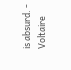is absurd. - Voltaire